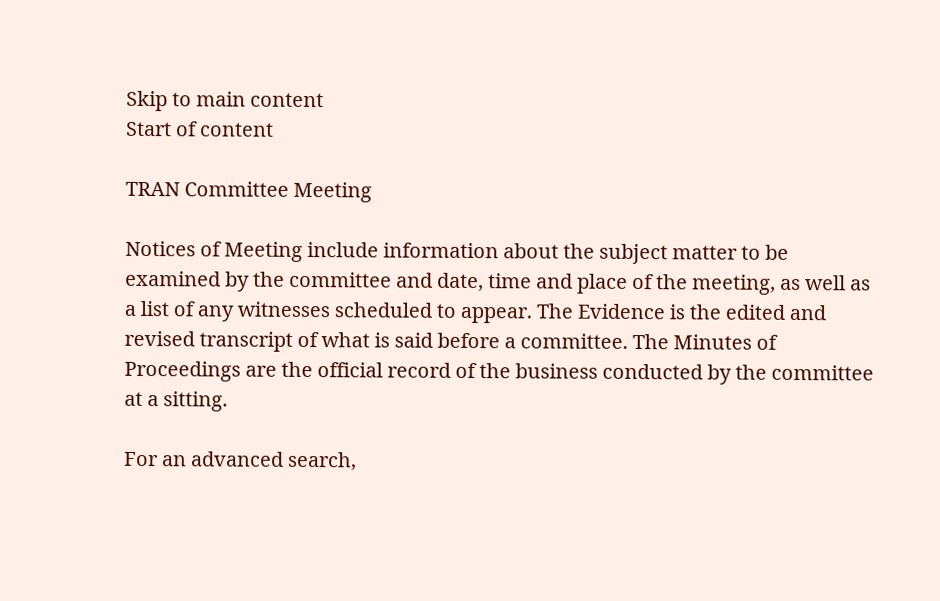Skip to main content
Start of content

TRAN Committee Meeting

Notices of Meeting include information about the subject matter to be examined by the committee and date, time and place of the meeting, as well as a list of any witnesses scheduled to appear. The Evidence is the edited and revised transcript of what is said before a committee. The Minutes of Proceedings are the official record of the business conducted by the committee at a sitting.

For an advanced search,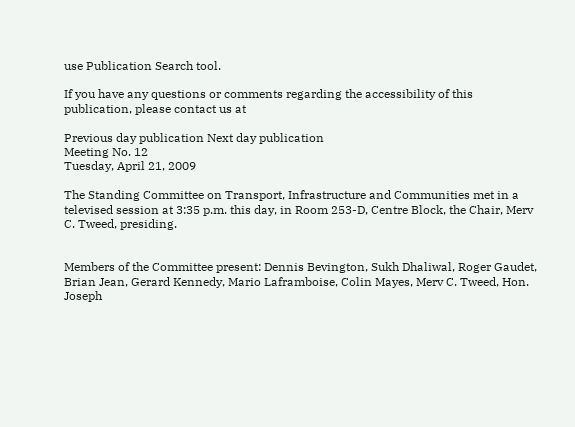use Publication Search tool.

If you have any questions or comments regarding the accessibility of this publication, please contact us at

Previous day publication Next day publication
Meeting No. 12
Tuesday, April 21, 2009

The Standing Committee on Transport, Infrastructure and Communities met in a televised session at 3:35 p.m. this day, in Room 253-D, Centre Block, the Chair, Merv C. Tweed, presiding.


Members of the Committee present: Dennis Bevington, Sukh Dhaliwal, Roger Gaudet, Brian Jean, Gerard Kennedy, Mario Laframboise, Colin Mayes, Merv C. Tweed, Hon. Joseph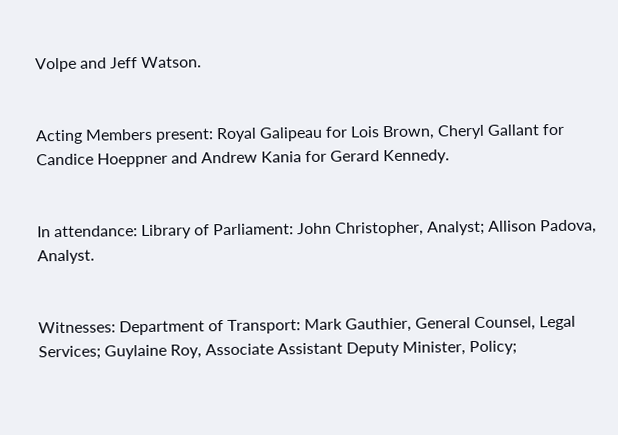Volpe and Jeff Watson.


Acting Members present: Royal Galipeau for Lois Brown, Cheryl Gallant for Candice Hoeppner and Andrew Kania for Gerard Kennedy.


In attendance: Library of Parliament: John Christopher, Analyst; Allison Padova, Analyst.


Witnesses: Department of Transport: Mark Gauthier, General Counsel, Legal Services; Guylaine Roy, Associate Assistant Deputy Minister, Policy;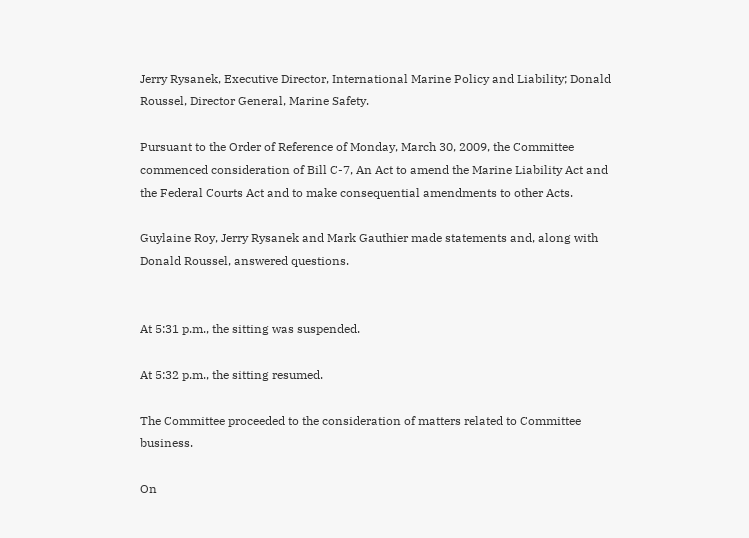Jerry Rysanek, Executive Director, International Marine Policy and Liability; Donald Roussel, Director General, Marine Safety.

Pursuant to the Order of Reference of Monday, March 30, 2009, the Committee commenced consideration of Bill C-7, An Act to amend the Marine Liability Act and the Federal Courts Act and to make consequential amendments to other Acts.

Guylaine Roy, Jerry Rysanek and Mark Gauthier made statements and, along with Donald Roussel, answered questions.


At 5:31 p.m., the sitting was suspended.

At 5:32 p.m., the sitting resumed.

The Committee proceeded to the consideration of matters related to Committee business.

On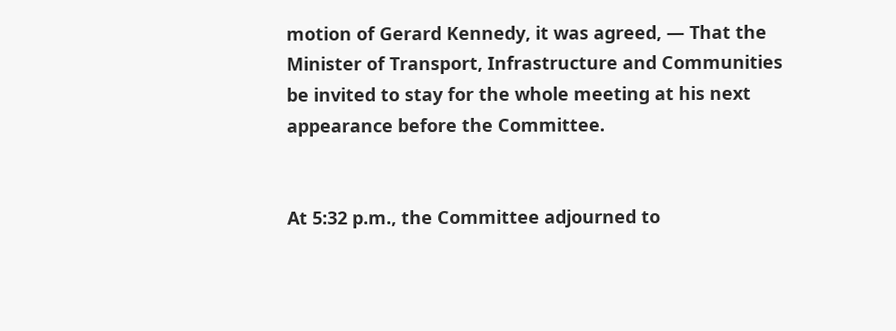motion of Gerard Kennedy, it was agreed, — That the Minister of Transport, Infrastructure and Communities be invited to stay for the whole meeting at his next appearance before the Committee.


At 5:32 p.m., the Committee adjourned to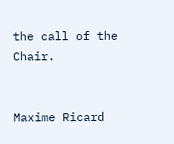the call of the Chair.


Maxime Ricard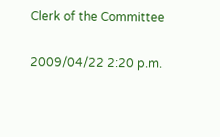Clerk of the Committee

2009/04/22 2:20 p.m.